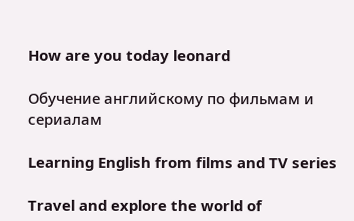How are you today leonard

Обучение английскому по фильмам и сериалам

Learning English from films and TV series

Travel and explore the world of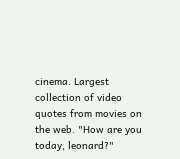cinema. Largest collection of video quotes from movies on the web. "How are you today, leonard?"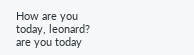How are you today, leonard? are you today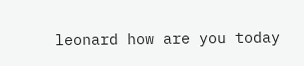leonard how are you today